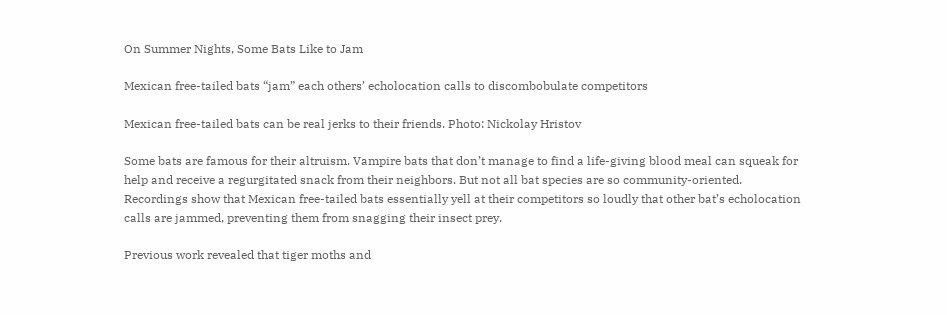On Summer Nights, Some Bats Like to Jam

Mexican free-tailed bats “jam” each others’ echolocation calls to discombobulate competitors

Mexican free-tailed bats can be real jerks to their friends. Photo: Nickolay Hristov

Some bats are famous for their altruism. Vampire bats that don’t manage to find a life-giving blood meal can squeak for help and receive a regurgitated snack from their neighbors. But not all bat species are so community-oriented. Recordings show that Mexican free-tailed bats essentially yell at their competitors so loudly that other bat’s echolocation calls are jammed, preventing them from snagging their insect prey.

Previous work revealed that tiger moths and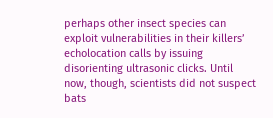perhaps other insect species can exploit vulnerabilities in their killers’ echolocation calls by issuing disorienting ultrasonic clicks. Until now, though, scientists did not suspect bats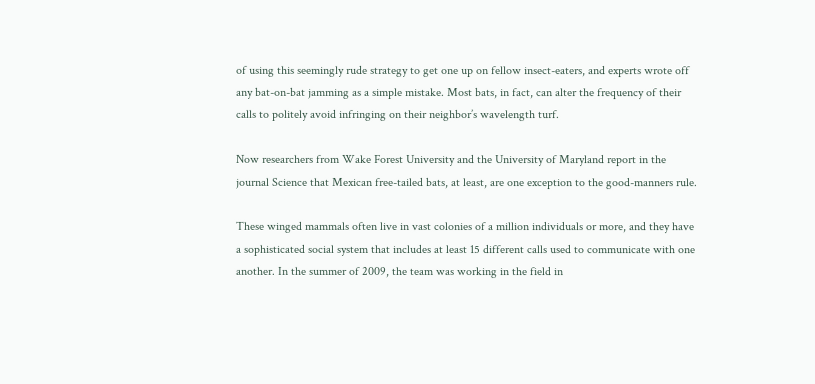of using this seemingly rude strategy to get one up on fellow insect-eaters, and experts wrote off any bat-on-bat jamming as a simple mistake. Most bats, in fact, can alter the frequency of their calls to politely avoid infringing on their neighbor’s wavelength turf.

Now researchers from Wake Forest University and the University of Maryland report in the journal Science that Mexican free-tailed bats, at least, are one exception to the good-manners rule.

These winged mammals often live in vast colonies of a million individuals or more, and they have a sophisticated social system that includes at least 15 different calls used to communicate with one another. In the summer of 2009, the team was working in the field in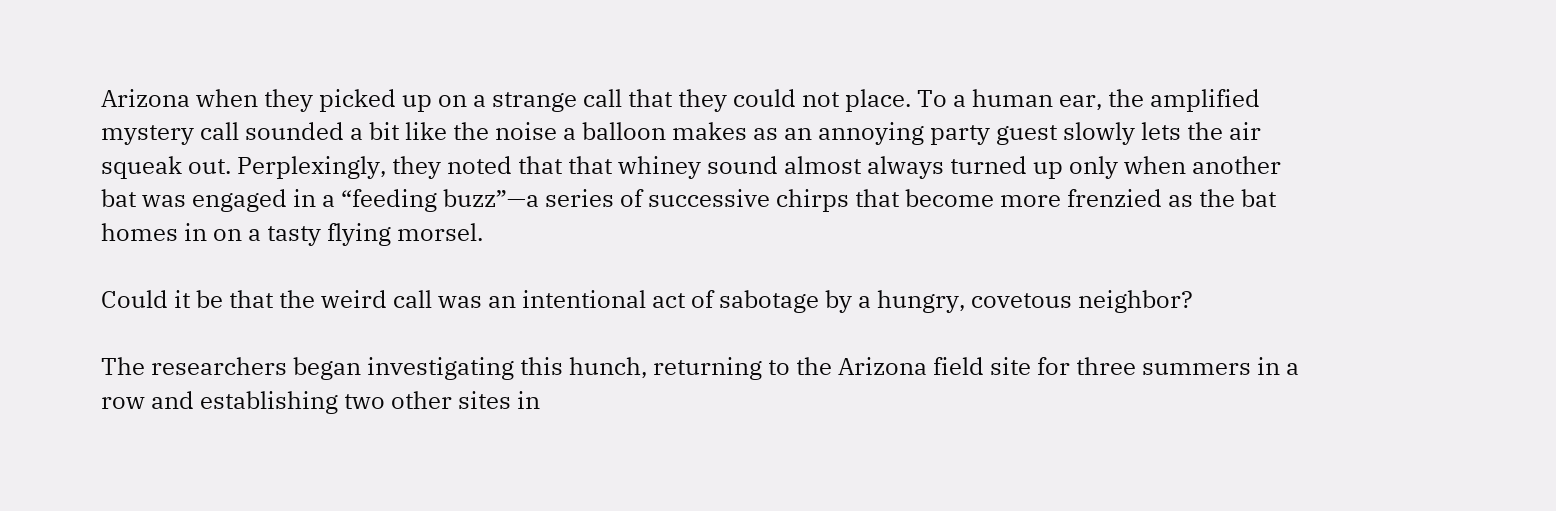Arizona when they picked up on a strange call that they could not place. To a human ear, the amplified mystery call sounded a bit like the noise a balloon makes as an annoying party guest slowly lets the air squeak out. Perplexingly, they noted that that whiney sound almost always turned up only when another bat was engaged in a “feeding buzz”—a series of successive chirps that become more frenzied as the bat homes in on a tasty flying morsel.

Could it be that the weird call was an intentional act of sabotage by a hungry, covetous neighbor?

The researchers began investigating this hunch, returning to the Arizona field site for three summers in a row and establishing two other sites in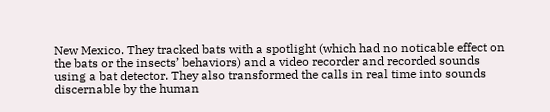New Mexico. They tracked bats with a spotlight (which had no noticable effect on the bats or the insects’ behaviors) and a video recorder and recorded sounds using a bat detector. They also transformed the calls in real time into sounds discernable by the human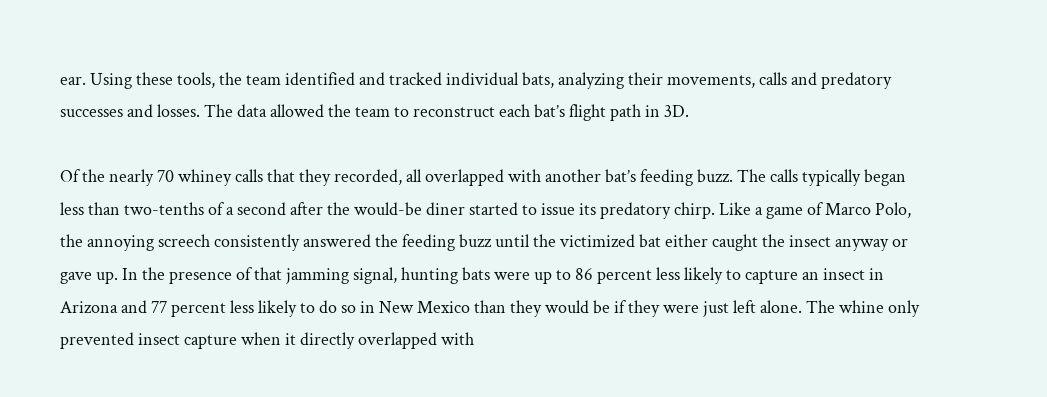ear. Using these tools, the team identified and tracked individual bats, analyzing their movements, calls and predatory successes and losses. The data allowed the team to reconstruct each bat’s flight path in 3D.

Of the nearly 70 whiney calls that they recorded, all overlapped with another bat’s feeding buzz. The calls typically began less than two-tenths of a second after the would-be diner started to issue its predatory chirp. Like a game of Marco Polo, the annoying screech consistently answered the feeding buzz until the victimized bat either caught the insect anyway or gave up. In the presence of that jamming signal, hunting bats were up to 86 percent less likely to capture an insect in Arizona and 77 percent less likely to do so in New Mexico than they would be if they were just left alone. The whine only prevented insect capture when it directly overlapped with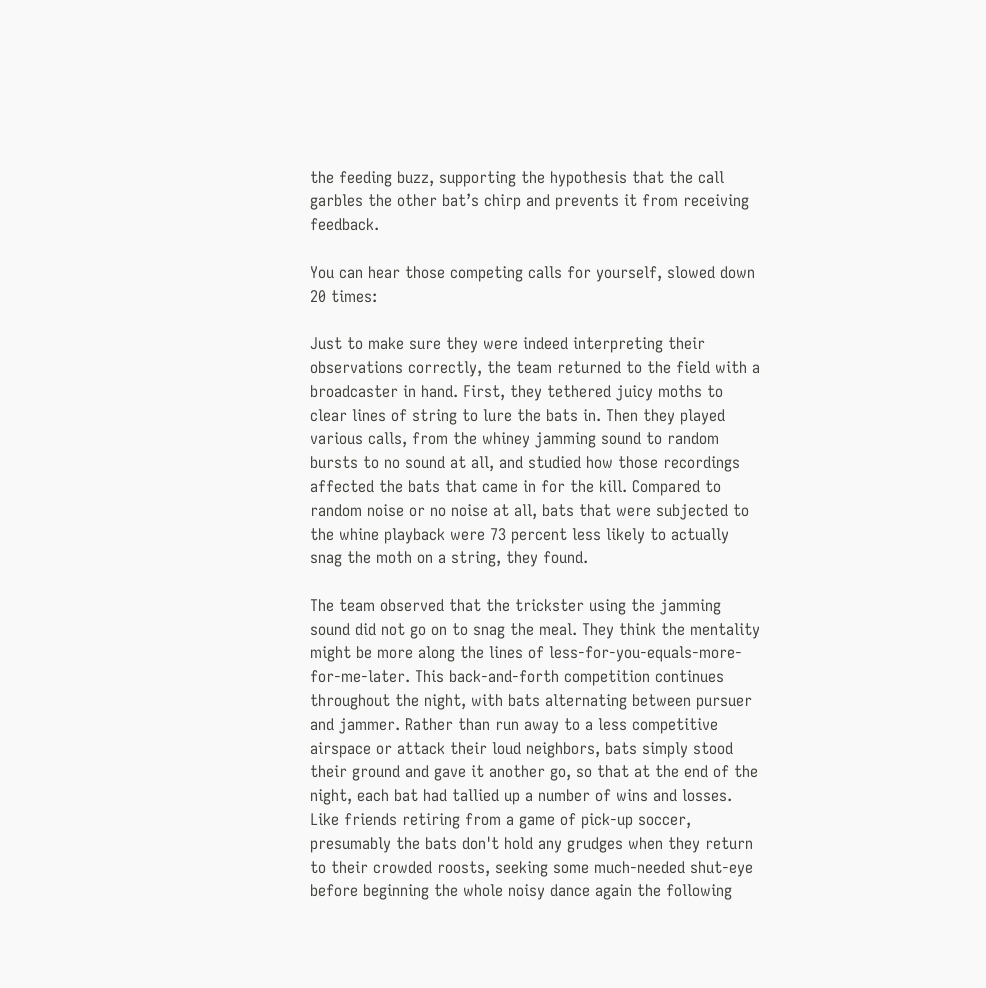the feeding buzz, supporting the hypothesis that the call garbles the other bat’s chirp and prevents it from receiving feedback.

You can hear those competing calls for yourself, slowed down 20 times:

Just to make sure they were indeed interpreting their observations correctly, the team returned to the field with a broadcaster in hand. First, they tethered juicy moths to clear lines of string to lure the bats in. Then they played various calls, from the whiney jamming sound to random bursts to no sound at all, and studied how those recordings affected the bats that came in for the kill. Compared to random noise or no noise at all, bats that were subjected to the whine playback were 73 percent less likely to actually snag the moth on a string, they found.

The team observed that the trickster using the jamming sound did not go on to snag the meal. They think the mentality might be more along the lines of less-for-you-equals-more-for-me-later. This back-and-forth competition continues throughout the night, with bats alternating between pursuer and jammer. Rather than run away to a less competitive airspace or attack their loud neighbors, bats simply stood their ground and gave it another go, so that at the end of the night, each bat had tallied up a number of wins and losses. Like friends retiring from a game of pick-up soccer, presumably the bats don't hold any grudges when they return to their crowded roosts, seeking some much-needed shut-eye before beginning the whole noisy dance again the following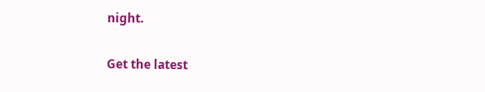night.

Get the latest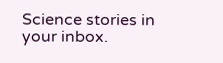Science stories in your inbox.